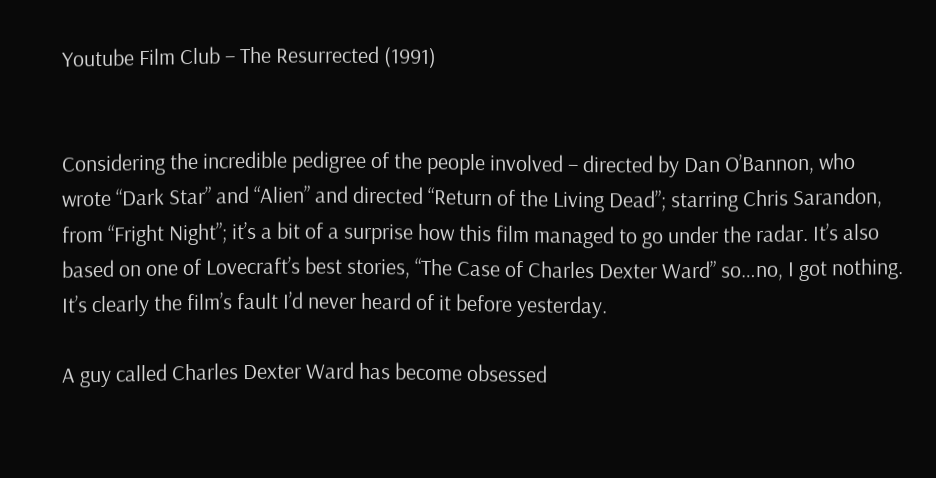Youtube Film Club – The Resurrected (1991)


Considering the incredible pedigree of the people involved – directed by Dan O’Bannon, who wrote “Dark Star” and “Alien” and directed “Return of the Living Dead”; starring Chris Sarandon, from “Fright Night”; it’s a bit of a surprise how this film managed to go under the radar. It’s also based on one of Lovecraft’s best stories, “The Case of Charles Dexter Ward” so…no, I got nothing. It’s clearly the film’s fault I’d never heard of it before yesterday.

A guy called Charles Dexter Ward has become obsessed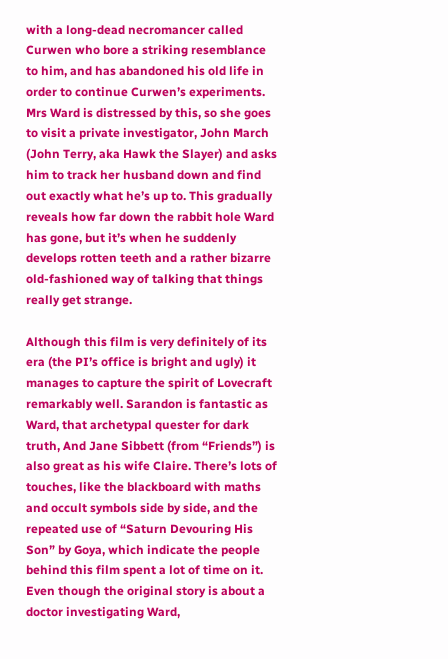with a long-dead necromancer called Curwen who bore a striking resemblance to him, and has abandoned his old life in order to continue Curwen’s experiments. Mrs Ward is distressed by this, so she goes to visit a private investigator, John March (John Terry, aka Hawk the Slayer) and asks him to track her husband down and find out exactly what he’s up to. This gradually reveals how far down the rabbit hole Ward has gone, but it’s when he suddenly develops rotten teeth and a rather bizarre old-fashioned way of talking that things really get strange.

Although this film is very definitely of its era (the PI’s office is bright and ugly) it manages to capture the spirit of Lovecraft remarkably well. Sarandon is fantastic as Ward, that archetypal quester for dark truth, And Jane Sibbett (from “Friends”) is also great as his wife Claire. There’s lots of touches, like the blackboard with maths and occult symbols side by side, and the repeated use of “Saturn Devouring His Son” by Goya, which indicate the people behind this film spent a lot of time on it. Even though the original story is about a doctor investigating Ward,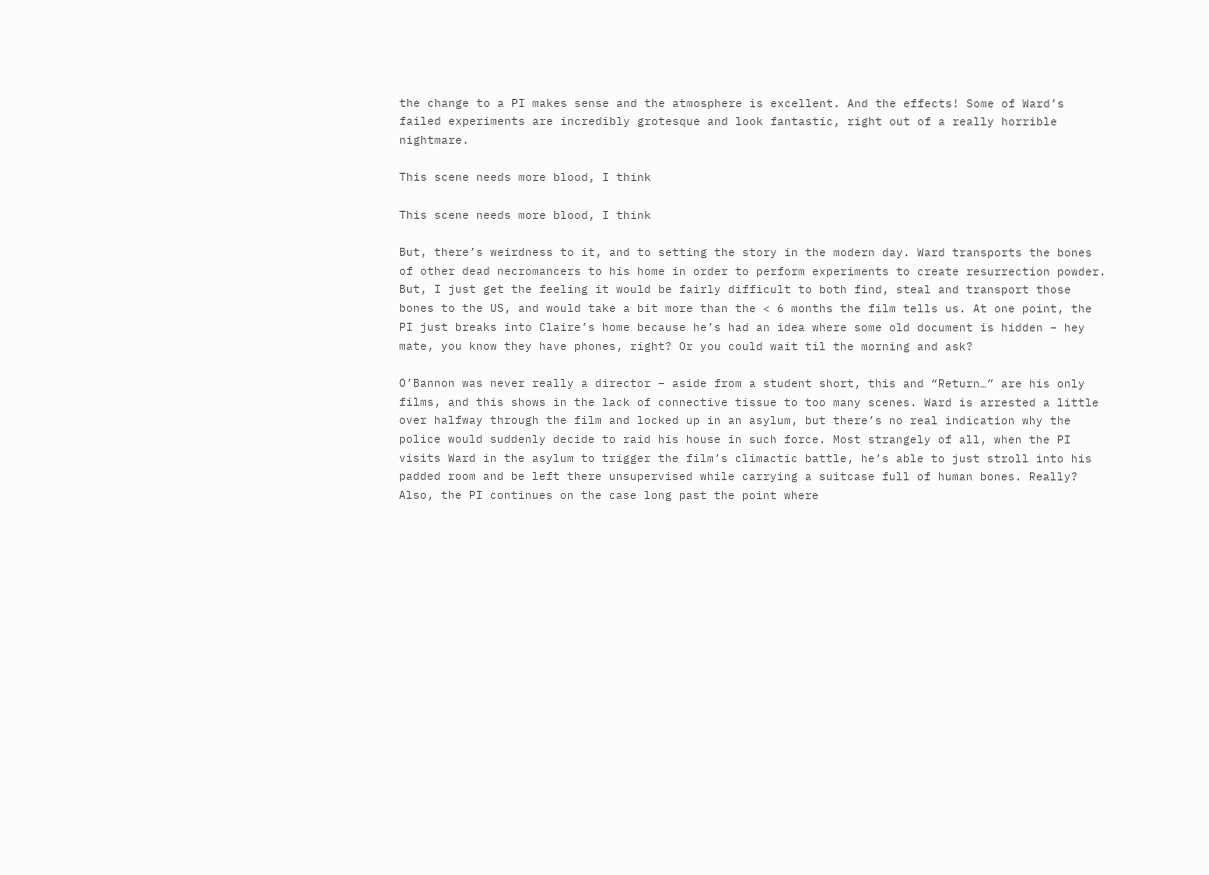the change to a PI makes sense and the atmosphere is excellent. And the effects! Some of Ward’s failed experiments are incredibly grotesque and look fantastic, right out of a really horrible nightmare.

This scene needs more blood, I think

This scene needs more blood, I think

But, there’s weirdness to it, and to setting the story in the modern day. Ward transports the bones of other dead necromancers to his home in order to perform experiments to create resurrection powder. But, I just get the feeling it would be fairly difficult to both find, steal and transport those bones to the US, and would take a bit more than the < 6 months the film tells us. At one point, the PI just breaks into Claire’s home because he’s had an idea where some old document is hidden – hey mate, you know they have phones, right? Or you could wait til the morning and ask?

O’Bannon was never really a director – aside from a student short, this and “Return…” are his only films, and this shows in the lack of connective tissue to too many scenes. Ward is arrested a little over halfway through the film and locked up in an asylum, but there’s no real indication why the police would suddenly decide to raid his house in such force. Most strangely of all, when the PI visits Ward in the asylum to trigger the film’s climactic battle, he’s able to just stroll into his padded room and be left there unsupervised while carrying a suitcase full of human bones. Really? Also, the PI continues on the case long past the point where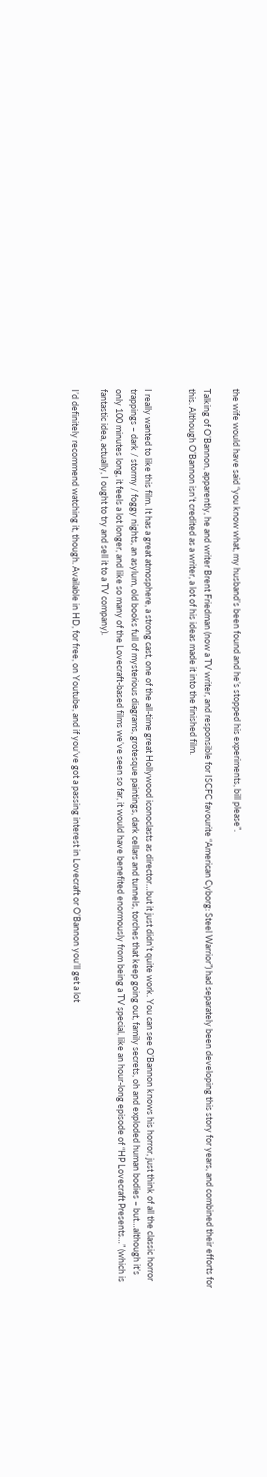the wife would have said “you know what, my husband’s been found and he’s stopped his experiments, bill please”.

Talking of O’Bannon, apparently, he and writer Brent Friedman (now a TV writer, and responsible for ISCFC favourite “American Cyborg: Steel Warrior”) had separately been developing this story for years, and combined their efforts for this. Although O’Bannon isn’t credited as a writer, a lot of his ideas made it into the finished film.


I really wanted to like this film. It has a great atmosphere, a strong cast, one of the all-time great Hollywood iconoclasts as director…but it just didn’t quite work. You can see O’Bannon knows his horror, just think of all the classic horror trappings – dark / stormy / foggy nights, an asylum, old books full of mysterious diagrams, grotesque paintings, dark cellars and tunnels, torches that keep going out, family secrets, oh and exploded human bodies – but…although it’s only 100 minutes long, it feels a lot longer, and like so many of the Lovecraft-based films we’ve seen so far, it would have benefited enormously from being a TV special, like an hour-long episode of “HP Lovecraft Presents…” (which is fantastic idea, actually, I ought to try and sell it to a TV company).

I’d definitely recommend watching it, though. Available in HD, for free, on Youtube, and if you’ve got a passing interest in Lovecraft or O’Bannon you’ll get a lot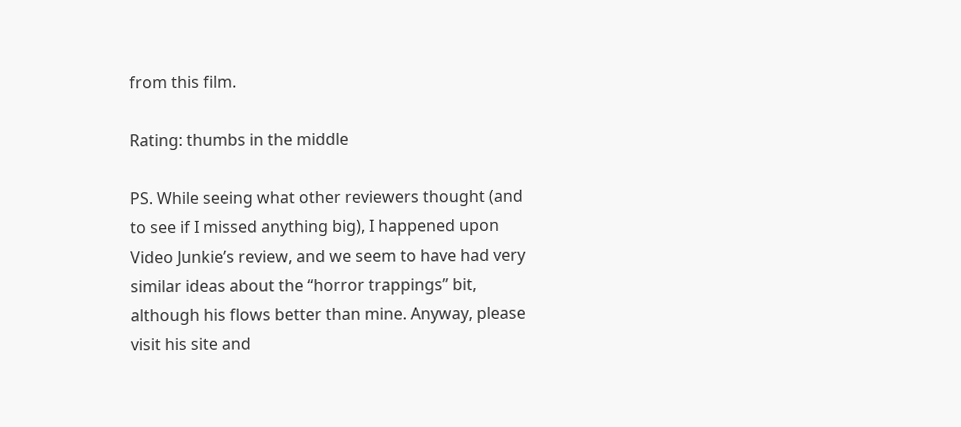from this film.

Rating: thumbs in the middle

PS. While seeing what other reviewers thought (and to see if I missed anything big), I happened upon Video Junkie’s review, and we seem to have had very similar ideas about the “horror trappings” bit, although his flows better than mine. Anyway, please visit his site and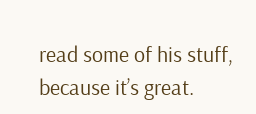read some of his stuff, because it’s great.